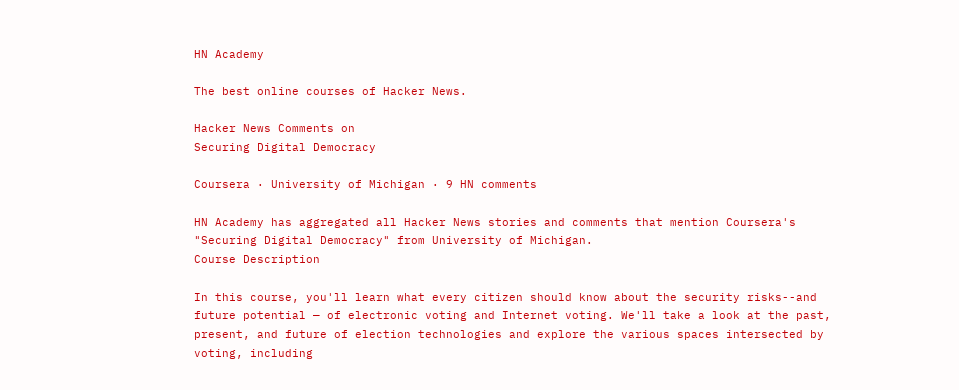HN Academy

The best online courses of Hacker News.

Hacker News Comments on
Securing Digital Democracy

Coursera · University of Michigan · 9 HN comments

HN Academy has aggregated all Hacker News stories and comments that mention Coursera's "Securing Digital Democracy" from University of Michigan.
Course Description

In this course, you'll learn what every citizen should know about the security risks--and future potential — of electronic voting and Internet voting. We'll take a look at the past, present, and future of election technologies and explore the various spaces intersected by voting, including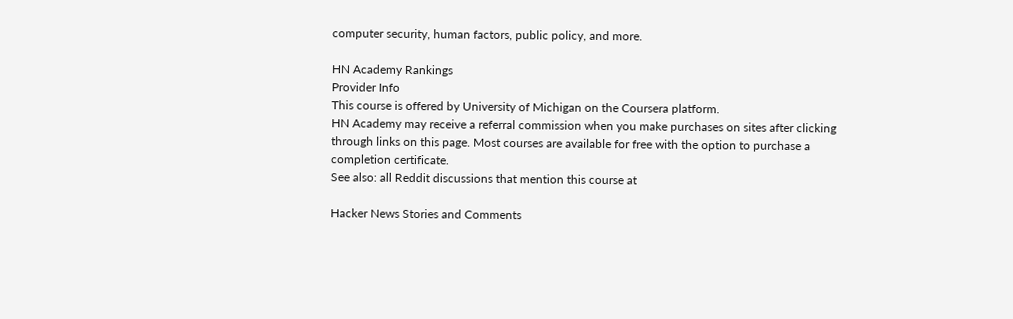computer security, human factors, public policy, and more.

HN Academy Rankings
Provider Info
This course is offered by University of Michigan on the Coursera platform.
HN Academy may receive a referral commission when you make purchases on sites after clicking through links on this page. Most courses are available for free with the option to purchase a completion certificate.
See also: all Reddit discussions that mention this course at

Hacker News Stories and Comments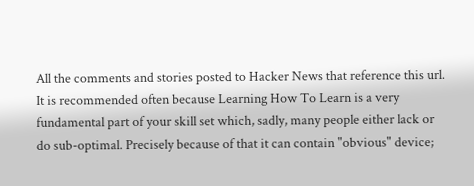All the comments and stories posted to Hacker News that reference this url.
It is recommended often because Learning How To Learn is a very fundamental part of your skill set which, sadly, many people either lack or do sub-optimal. Precisely because of that it can contain "obvious" device;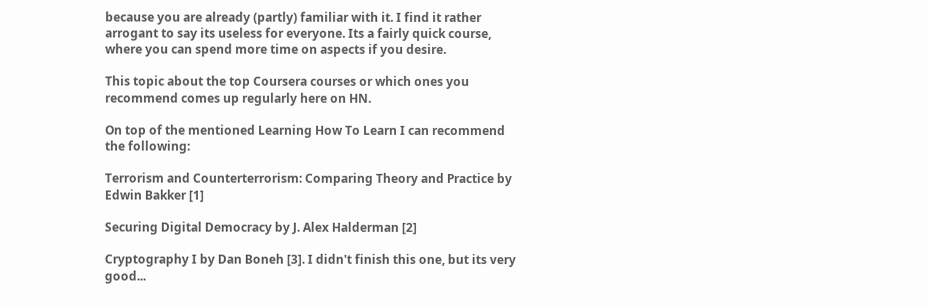because you are already (partly) familiar with it. I find it rather arrogant to say its useless for everyone. Its a fairly quick course, where you can spend more time on aspects if you desire.

This topic about the top Coursera courses or which ones you recommend comes up regularly here on HN.

On top of the mentioned Learning How To Learn I can recommend the following:

Terrorism and Counterterrorism: Comparing Theory and Practice by Edwin Bakker [1]

Securing Digital Democracy by J. Alex Halderman [2]

Cryptography I by Dan Boneh [3]. I didn't finish this one, but its very good...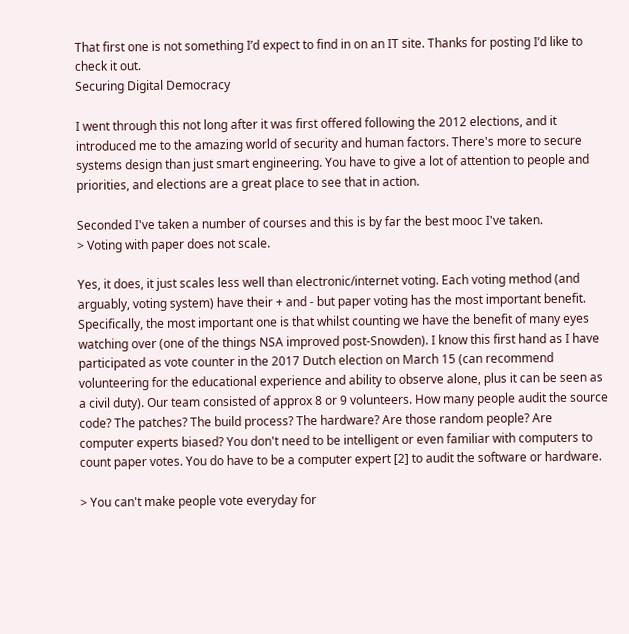That first one is not something I’d expect to find in on an IT site. Thanks for posting I’d like to check it out.
Securing Digital Democracy

I went through this not long after it was first offered following the 2012 elections, and it introduced me to the amazing world of security and human factors. There's more to secure systems design than just smart engineering. You have to give a lot of attention to people and priorities, and elections are a great place to see that in action.

Seconded I've taken a number of courses and this is by far the best mooc I've taken.
> Voting with paper does not scale.

Yes, it does, it just scales less well than electronic/internet voting. Each voting method (and arguably, voting system) have their + and - but paper voting has the most important benefit. Specifically, the most important one is that whilst counting we have the benefit of many eyes watching over (one of the things NSA improved post-Snowden). I know this first hand as I have participated as vote counter in the 2017 Dutch election on March 15 (can recommend volunteering for the educational experience and ability to observe alone, plus it can be seen as a civil duty). Our team consisted of approx 8 or 9 volunteers. How many people audit the source code? The patches? The build process? The hardware? Are those random people? Are computer experts biased? You don't need to be intelligent or even familiar with computers to count paper votes. You do have to be a computer expert [2] to audit the software or hardware.

> You can't make people vote everyday for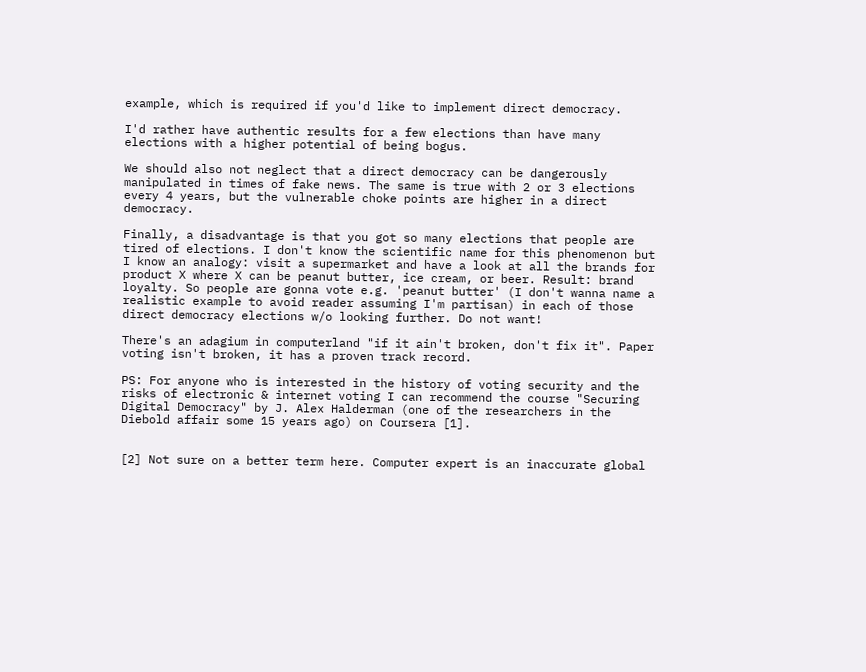example, which is required if you'd like to implement direct democracy.

I'd rather have authentic results for a few elections than have many elections with a higher potential of being bogus.

We should also not neglect that a direct democracy can be dangerously manipulated in times of fake news. The same is true with 2 or 3 elections every 4 years, but the vulnerable choke points are higher in a direct democracy.

Finally, a disadvantage is that you got so many elections that people are tired of elections. I don't know the scientific name for this phenomenon but I know an analogy: visit a supermarket and have a look at all the brands for product X where X can be peanut butter, ice cream, or beer. Result: brand loyalty. So people are gonna vote e.g. 'peanut butter' (I don't wanna name a realistic example to avoid reader assuming I'm partisan) in each of those direct democracy elections w/o looking further. Do not want!

There's an adagium in computerland "if it ain't broken, don't fix it". Paper voting isn't broken, it has a proven track record.

PS: For anyone who is interested in the history of voting security and the risks of electronic & internet voting I can recommend the course "Securing Digital Democracy" by J. Alex Halderman (one of the researchers in the Diebold affair some 15 years ago) on Coursera [1].


[2] Not sure on a better term here. Computer expert is an inaccurate global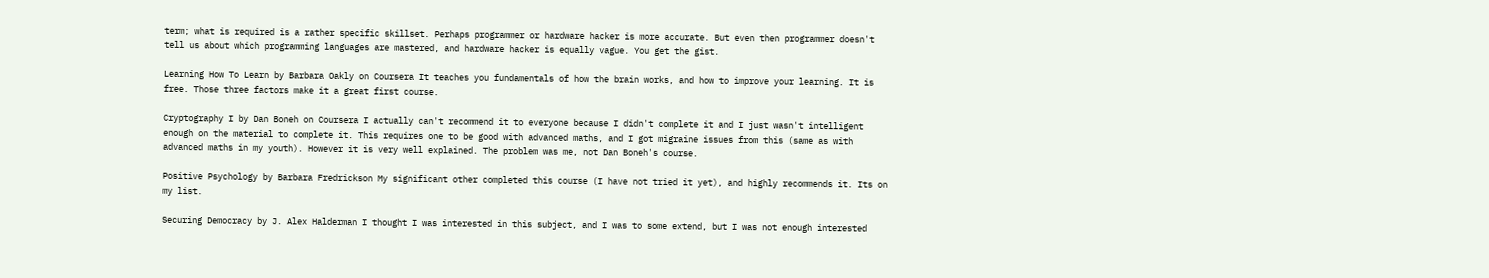term; what is required is a rather specific skillset. Perhaps programmer or hardware hacker is more accurate. But even then programmer doesn't tell us about which programming languages are mastered, and hardware hacker is equally vague. You get the gist.

Learning How To Learn by Barbara Oakly on Coursera It teaches you fundamentals of how the brain works, and how to improve your learning. It is free. Those three factors make it a great first course.

Cryptography I by Dan Boneh on Coursera I actually can't recommend it to everyone because I didn't complete it and I just wasn't intelligent enough on the material to complete it. This requires one to be good with advanced maths, and I got migraine issues from this (same as with advanced maths in my youth). However it is very well explained. The problem was me, not Dan Boneh's course.

Positive Psychology by Barbara Fredrickson My significant other completed this course (I have not tried it yet), and highly recommends it. Its on my list.

Securing Democracy by J. Alex Halderman I thought I was interested in this subject, and I was to some extend, but I was not enough interested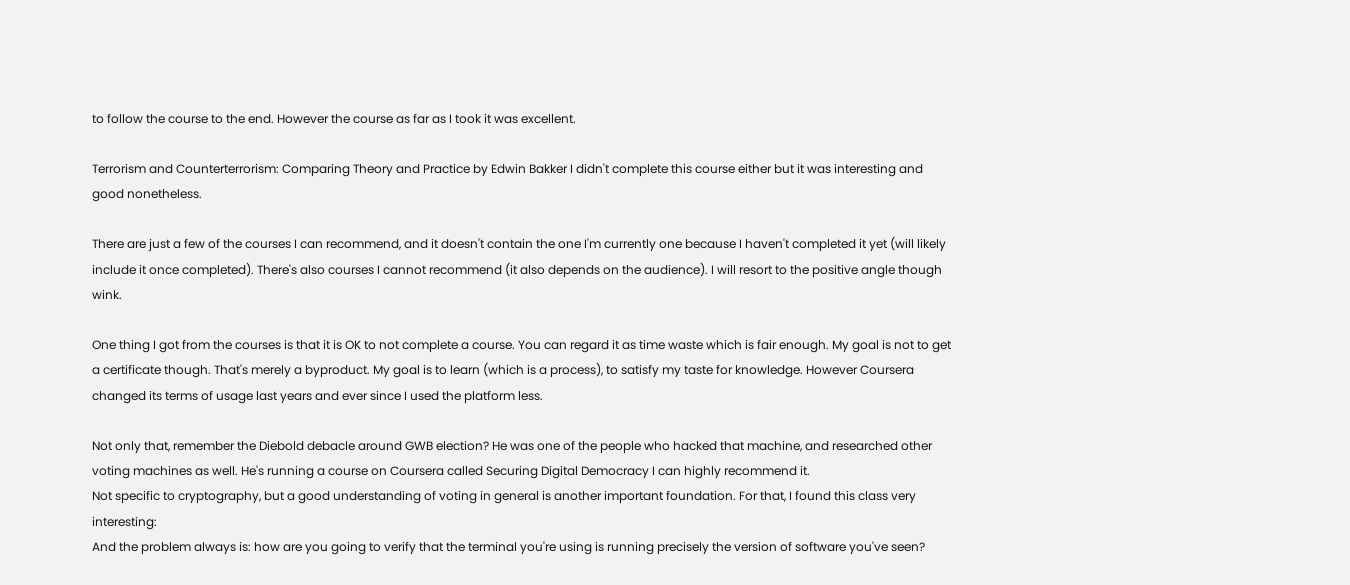to follow the course to the end. However the course as far as I took it was excellent.

Terrorism and Counterterrorism: Comparing Theory and Practice by Edwin Bakker I didn't complete this course either but it was interesting and good nonetheless.

There are just a few of the courses I can recommend, and it doesn't contain the one I'm currently one because I haven't completed it yet (will likely include it once completed). There's also courses I cannot recommend (it also depends on the audience). I will resort to the positive angle though wink.

One thing I got from the courses is that it is OK to not complete a course. You can regard it as time waste which is fair enough. My goal is not to get a certificate though. That's merely a byproduct. My goal is to learn (which is a process), to satisfy my taste for knowledge. However Coursera changed its terms of usage last years and ever since I used the platform less.

Not only that, remember the Diebold debacle around GWB election? He was one of the people who hacked that machine, and researched other voting machines as well. He's running a course on Coursera called Securing Digital Democracy I can highly recommend it.
Not specific to cryptography, but a good understanding of voting in general is another important foundation. For that, I found this class very interesting:
And the problem always is: how are you going to verify that the terminal you're using is running precisely the version of software you've seen?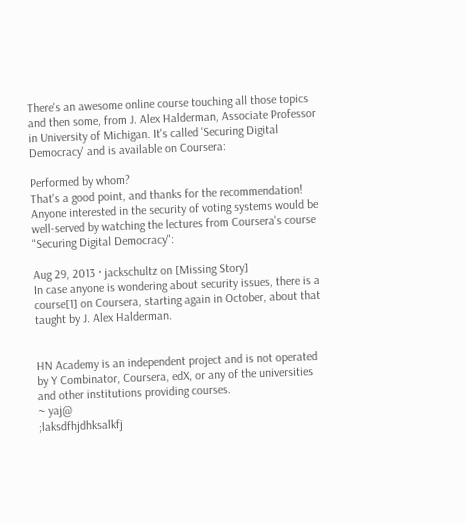There's an awesome online course touching all those topics and then some, from J. Alex Halderman, Associate Professor in University of Michigan. It's called 'Securing Digital Democracy' and is available on Coursera:

Performed by whom?
That's a good point, and thanks for the recommendation!
Anyone interested in the security of voting systems would be well-served by watching the lectures from Coursera's course "Securing Digital Democracy":

Aug 29, 2013 · jackschultz on [Missing Story]
In case anyone is wondering about security issues, there is a course[1] on Coursera, starting again in October, about that taught by J. Alex Halderman.


HN Academy is an independent project and is not operated by Y Combinator, Coursera, edX, or any of the universities and other institutions providing courses.
~ yaj@
;laksdfhjdhksalkfj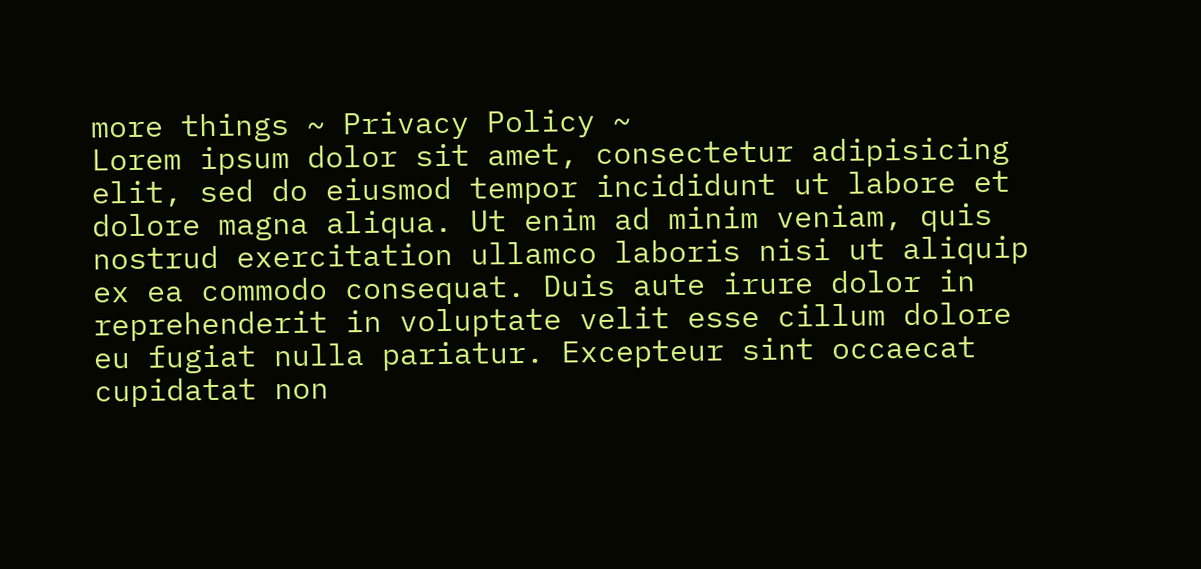more things ~ Privacy Policy ~
Lorem ipsum dolor sit amet, consectetur adipisicing elit, sed do eiusmod tempor incididunt ut labore et dolore magna aliqua. Ut enim ad minim veniam, quis nostrud exercitation ullamco laboris nisi ut aliquip ex ea commodo consequat. Duis aute irure dolor in reprehenderit in voluptate velit esse cillum dolore eu fugiat nulla pariatur. Excepteur sint occaecat cupidatat non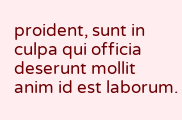proident, sunt in culpa qui officia deserunt mollit anim id est laborum.